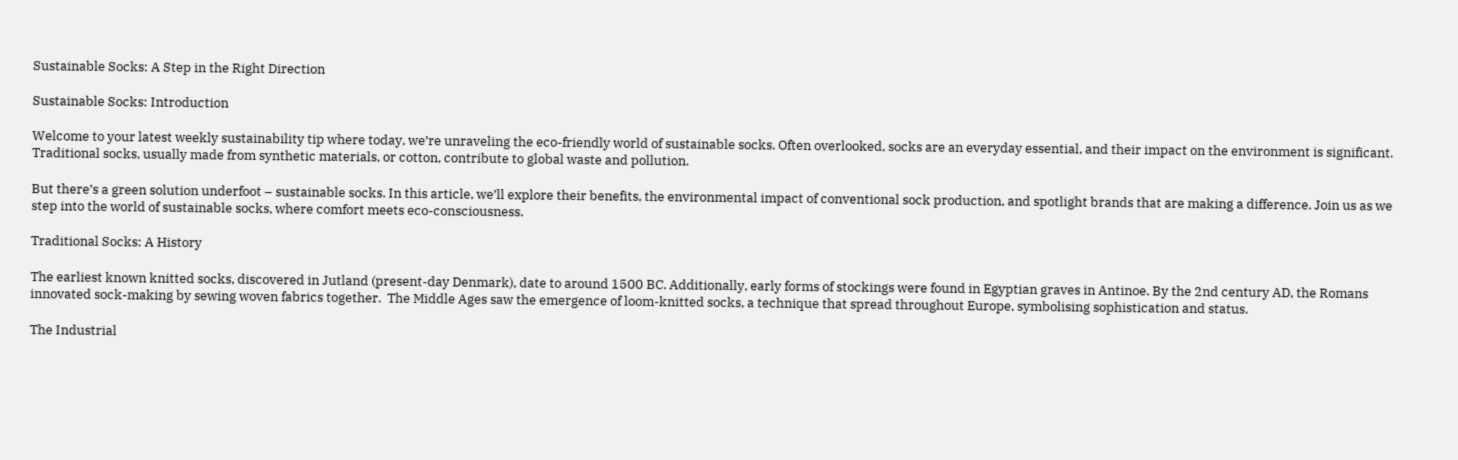Sustainable Socks: A Step in the Right Direction

Sustainable Socks: Introduction

Welcome to your latest weekly sustainability tip where today, we’re unraveling the eco-friendly world of sustainable socks. Often overlooked, socks are an everyday essential, and their impact on the environment is significant. Traditional socks, usually made from synthetic materials, or cotton, contribute to global waste and pollution.

But there’s a green solution underfoot – sustainable socks. In this article, we’ll explore their benefits, the environmental impact of conventional sock production, and spotlight brands that are making a difference. Join us as we step into the world of sustainable socks, where comfort meets eco-consciousness.

Traditional Socks: A History

The earliest known knitted socks, discovered in Jutland (present-day Denmark), date to around 1500 BC. Additionally, early forms of stockings were found in Egyptian graves in Antinoe. By the 2nd century AD, the Romans innovated sock-making by sewing woven fabrics together.  The Middle Ages saw the emergence of loom-knitted socks, a technique that spread throughout Europe, symbolising sophistication and status.

The Industrial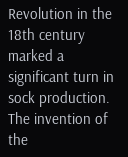Revolution in the 18th century marked a significant turn in sock production. The invention of the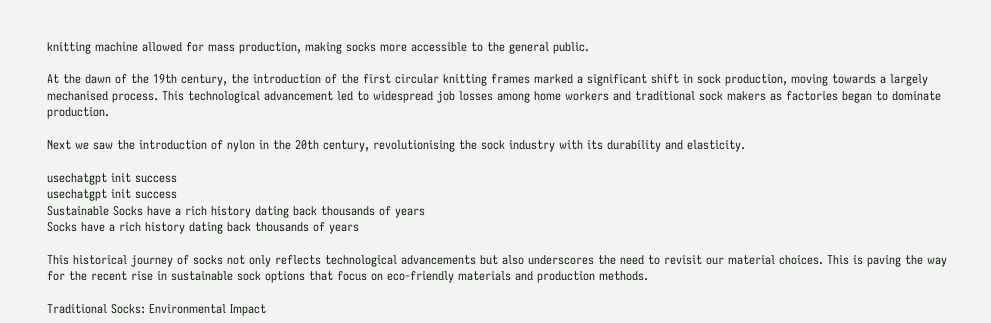knitting machine allowed for mass production, making socks more accessible to the general public.

At the dawn of the 19th century, the introduction of the first circular knitting frames marked a significant shift in sock production, moving towards a largely mechanised process. This technological advancement led to widespread job losses among home workers and traditional sock makers as factories began to dominate production.

Next we saw the introduction of nylon in the 20th century, revolutionising the sock industry with its durability and elasticity.

usechatgpt init success
usechatgpt init success
Sustainable Socks have a rich history dating back thousands of years
Socks have a rich history dating back thousands of years

This historical journey of socks not only reflects technological advancements but also underscores the need to revisit our material choices. This is paving the way for the recent rise in sustainable sock options that focus on eco-friendly materials and production methods.

Traditional Socks: Environmental Impact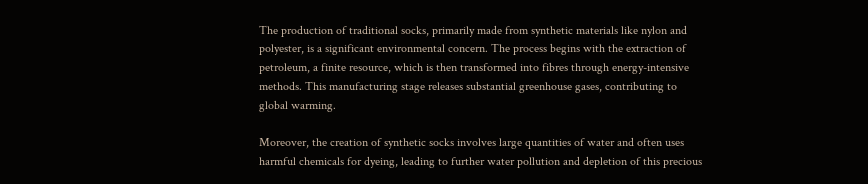The production of traditional socks, primarily made from synthetic materials like nylon and polyester, is a significant environmental concern. The process begins with the extraction of petroleum, a finite resource, which is then transformed into fibres through energy-intensive methods. This manufacturing stage releases substantial greenhouse gases, contributing to global warming.

Moreover, the creation of synthetic socks involves large quantities of water and often uses harmful chemicals for dyeing, leading to further water pollution and depletion of this precious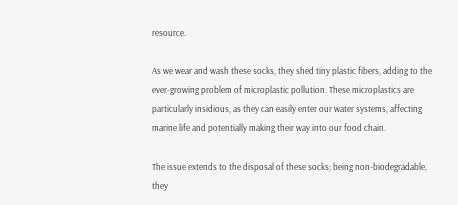resource.

As we wear and wash these socks, they shed tiny plastic fibers, adding to the ever-growing problem of microplastic pollution. These microplastics are particularly insidious, as they can easily enter our water systems, affecting marine life and potentially making their way into our food chain.

The issue extends to the disposal of these socks; being non-biodegradable, they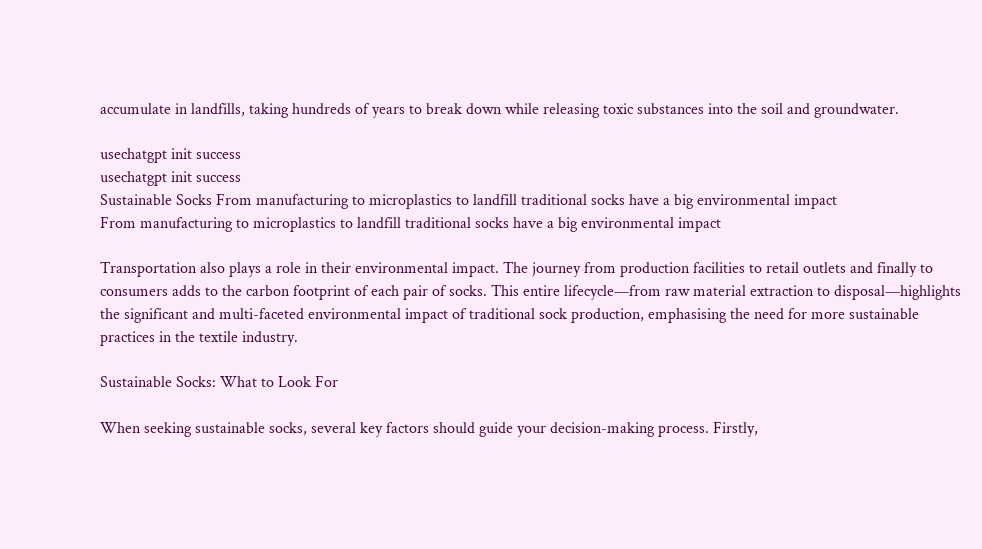accumulate in landfills, taking hundreds of years to break down while releasing toxic substances into the soil and groundwater.

usechatgpt init success
usechatgpt init success
Sustainable Socks From manufacturing to microplastics to landfill traditional socks have a big environmental impact
From manufacturing to microplastics to landfill traditional socks have a big environmental impact

Transportation also plays a role in their environmental impact. The journey from production facilities to retail outlets and finally to consumers adds to the carbon footprint of each pair of socks. This entire lifecycle—from raw material extraction to disposal—highlights the significant and multi-faceted environmental impact of traditional sock production, emphasising the need for more sustainable practices in the textile industry.

Sustainable Socks: What to Look For

When seeking sustainable socks, several key factors should guide your decision-making process. Firstly,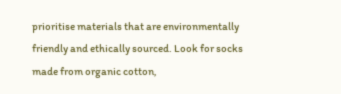prioritise materials that are environmentally friendly and ethically sourced. Look for socks made from organic cotton,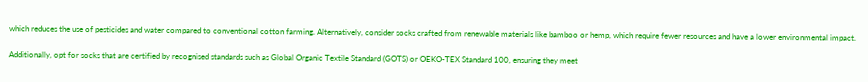which reduces the use of pesticides and water compared to conventional cotton farming. Alternatively, consider socks crafted from renewable materials like bamboo or hemp, which require fewer resources and have a lower environmental impact.

Additionally, opt for socks that are certified by recognised standards such as Global Organic Textile Standard (GOTS) or OEKO-TEX Standard 100, ensuring they meet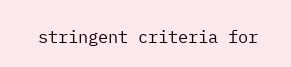stringent criteria for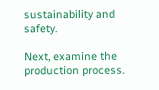sustainability and safety.

Next, examine the production process.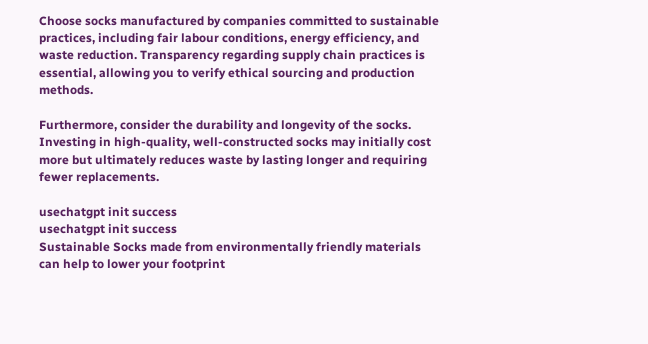Choose socks manufactured by companies committed to sustainable practices, including fair labour conditions, energy efficiency, and waste reduction. Transparency regarding supply chain practices is essential, allowing you to verify ethical sourcing and production methods.

Furthermore, consider the durability and longevity of the socks. Investing in high-quality, well-constructed socks may initially cost more but ultimately reduces waste by lasting longer and requiring fewer replacements.

usechatgpt init success
usechatgpt init success
Sustainable Socks made from environmentally friendly materials can help to lower your footprint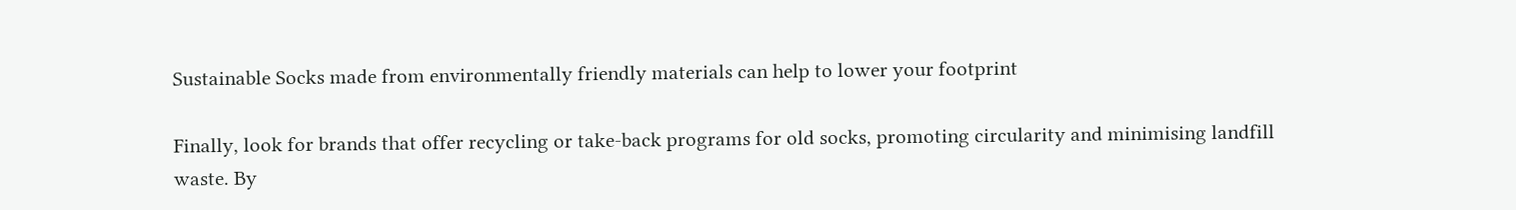Sustainable Socks made from environmentally friendly materials can help to lower your footprint

Finally, look for brands that offer recycling or take-back programs for old socks, promoting circularity and minimising landfill waste. By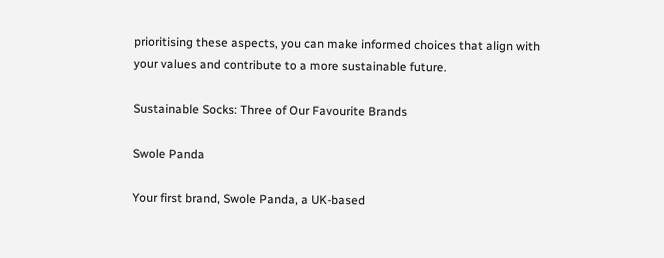prioritising these aspects, you can make informed choices that align with your values and contribute to a more sustainable future.

Sustainable Socks: Three of Our Favourite Brands

Swole Panda

Your first brand, Swole Panda, a UK-based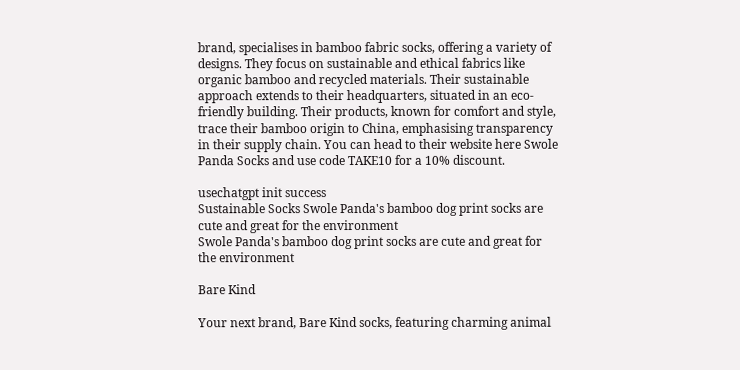brand, specialises in bamboo fabric socks, offering a variety of designs. They focus on sustainable and ethical fabrics like organic bamboo and recycled materials. Their sustainable approach extends to their headquarters, situated in an eco-friendly building. Their products, known for comfort and style, trace their bamboo origin to China, emphasising transparency in their supply chain. You can head to their website here Swole Panda Socks and use code TAKE10 for a 10% discount.

usechatgpt init success
Sustainable Socks Swole Panda's bamboo dog print socks are cute and great for the environment
Swole Panda's bamboo dog print socks are cute and great for the environment

Bare Kind

Your next brand, Bare Kind socks, featuring charming animal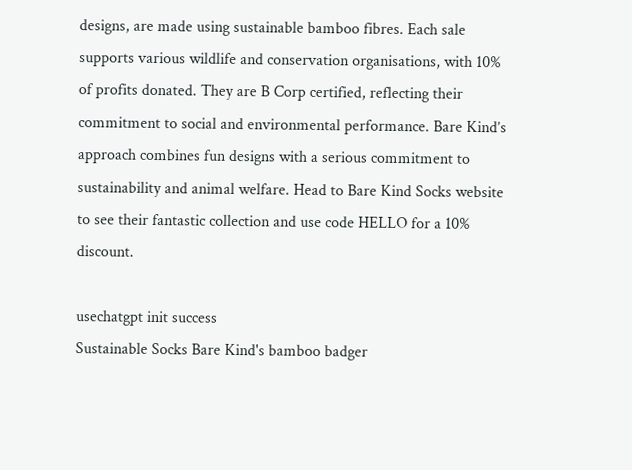designs, are made using sustainable bamboo fibres. Each sale supports various wildlife and conservation organisations, with 10% of profits donated. They are B Corp certified, reflecting their commitment to social and environmental performance. Bare Kind’s approach combines fun designs with a serious commitment to sustainability and animal welfare. Head to Bare Kind Socks website to see their fantastic collection and use code HELLO for a 10% discount.

usechatgpt init success
Sustainable Socks Bare Kind's bamboo badger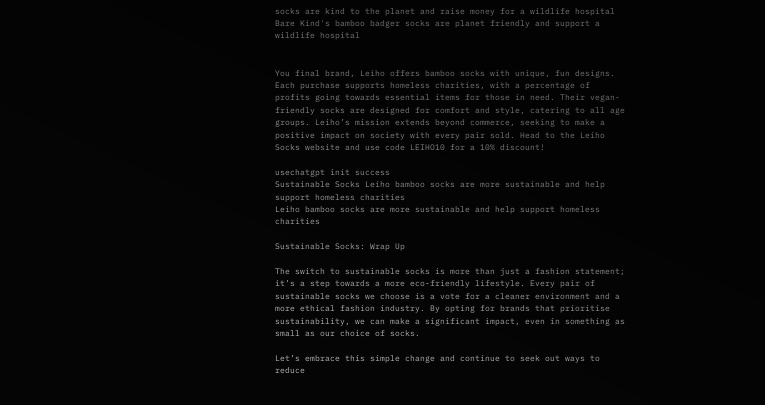socks are kind to the planet and raise money for a wildlife hospital
Bare Kind's bamboo badger socks are planet friendly and support a wildlife hospital


You final brand, Leiho offers bamboo socks with unique, fun designs. Each purchase supports homeless charities, with a percentage of profits going towards essential items for those in need. Their vegan-friendly socks are designed for comfort and style, catering to all age groups. Leiho’s mission extends beyond commerce, seeking to make a positive impact on society with every pair sold. Head to the Leiho Socks website and use code LEIHO10 for a 10% discount!

usechatgpt init success
Sustainable Socks Leiho bamboo socks are more sustainable and help support homeless charities
Leiho bamboo socks are more sustainable and help support homeless charities

Sustainable Socks: Wrap Up

The switch to sustainable socks is more than just a fashion statement; it’s a step towards a more eco-friendly lifestyle. Every pair of sustainable socks we choose is a vote for a cleaner environment and a more ethical fashion industry. By opting for brands that prioritise sustainability, we can make a significant impact, even in something as small as our choice of socks.

Let’s embrace this simple change and continue to seek out ways to reduce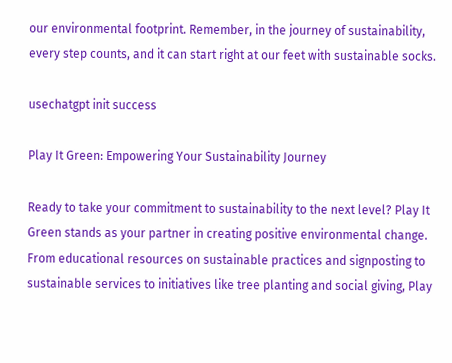our environmental footprint. Remember, in the journey of sustainability, every step counts, and it can start right at our feet with sustainable socks.

usechatgpt init success

Play It Green: Empowering Your Sustainability Journey

Ready to take your commitment to sustainability to the next level? Play It Green stands as your partner in creating positive environmental change. From educational resources on sustainable practices and signposting to sustainable services to initiatives like tree planting and social giving, Play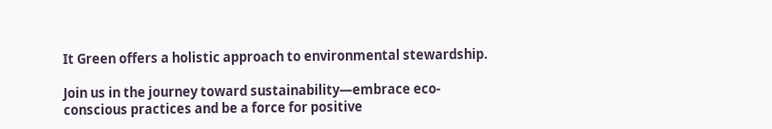It Green offers a holistic approach to environmental stewardship.

Join us in the journey toward sustainability—embrace eco-conscious practices and be a force for positive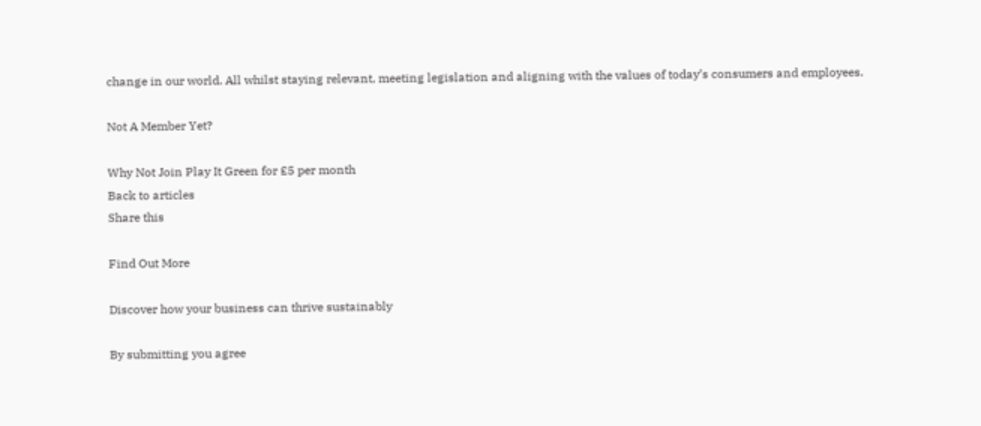change in our world. All whilst staying relevant, meeting legislation and aligning with the values of today’s consumers and employees.

Not A Member Yet?

Why Not Join Play It Green for £5 per month
Back to articles
Share this

Find Out More

Discover how your business can thrive sustainably

By submitting you agree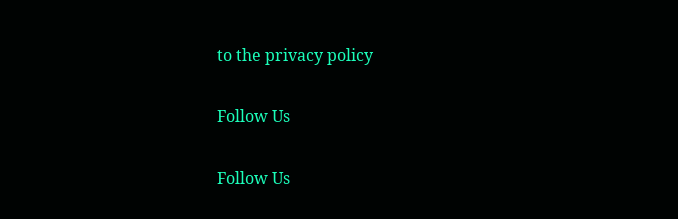to the privacy policy


Follow Us


Follow Us